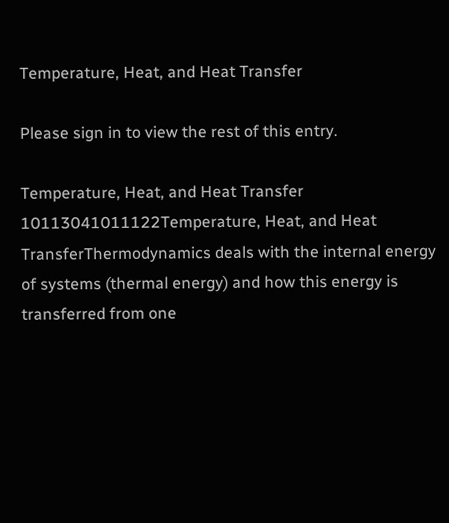Temperature, Heat, and Heat Transfer

Please sign in to view the rest of this entry.

Temperature, Heat, and Heat Transfer
10113041011122Temperature, Heat, and Heat TransferThermodynamics deals with the internal energy of systems (thermal energy) and how this energy is transferred from one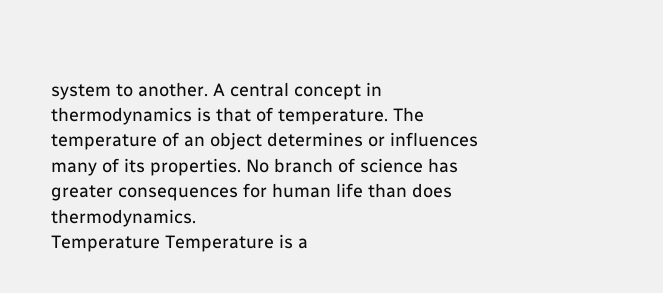system to another. A central concept in thermodynamics is that of temperature. The temperature of an object determines or influences many of its properties. No branch of science has greater consequences for human life than does thermodynamics.
Temperature Temperature is a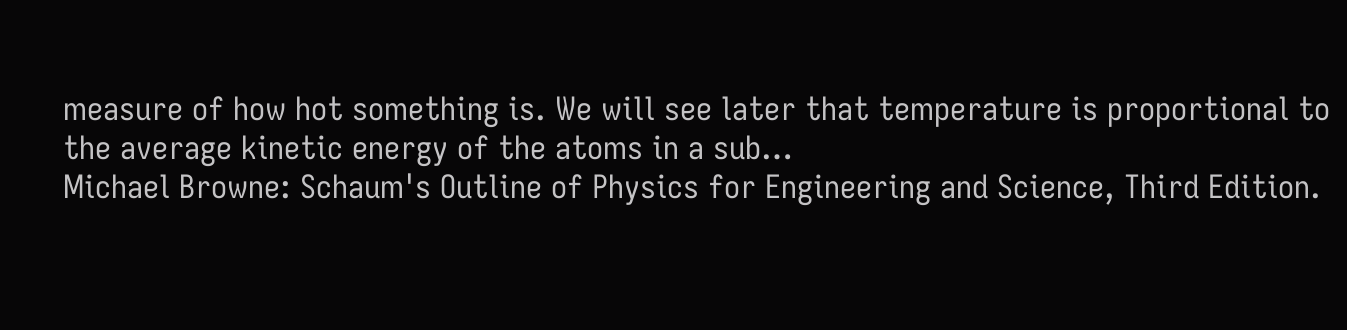measure of how hot something is. We will see later that temperature is proportional to the average kinetic energy of the atoms in a sub…
Michael Browne: Schaum's Outline of Physics for Engineering and Science, Third Edition.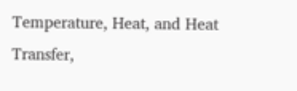Temperature, Heat, and Heat Transfer,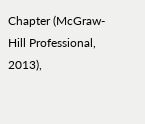Chapter (McGraw-Hill Professional, 2013),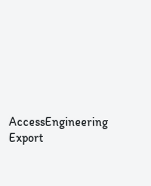AccessEngineering Export